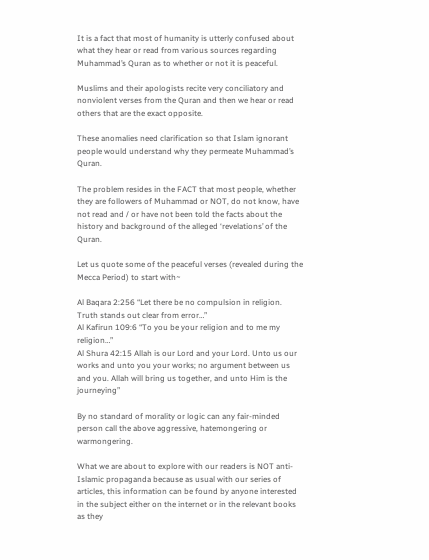It is a fact that most of humanity is utterly confused about what they hear or read from various sources regarding Muhammad’s Quran as to whether or not it is peaceful.

Muslims and their apologists recite very conciliatory and nonviolent verses from the Quran and then we hear or read others that are the exact opposite.

These anomalies need clarification so that Islam ignorant people would understand why they permeate Muhammad’s Quran.

The problem resides in the FACT that most people, whether they are followers of Muhammad or NOT, do not know, have not read and / or have not been told the facts about the history and background of the alleged ‘revelations’ of the Quran.

Let us quote some of the peaceful verses (revealed during the Mecca Period) to start with~

Al Baqara 2:256 “Let there be no compulsion in religion. Truth stands out clear from error…”
Al Kafirun 109:6 “To you be your religion and to me my religion…”
Al Shura 42:15 Allah is our Lord and your Lord. Unto us our works and unto you your works; no argument between us and you. Allah will bring us together, and unto Him is the journeying”

By no standard of morality or logic can any fair-minded person call the above aggressive, hatemongering or warmongering.

What we are about to explore with our readers is NOT anti- Islamic propaganda because as usual with our series of articles, this information can be found by anyone interested in the subject either on the internet or in the relevant books as they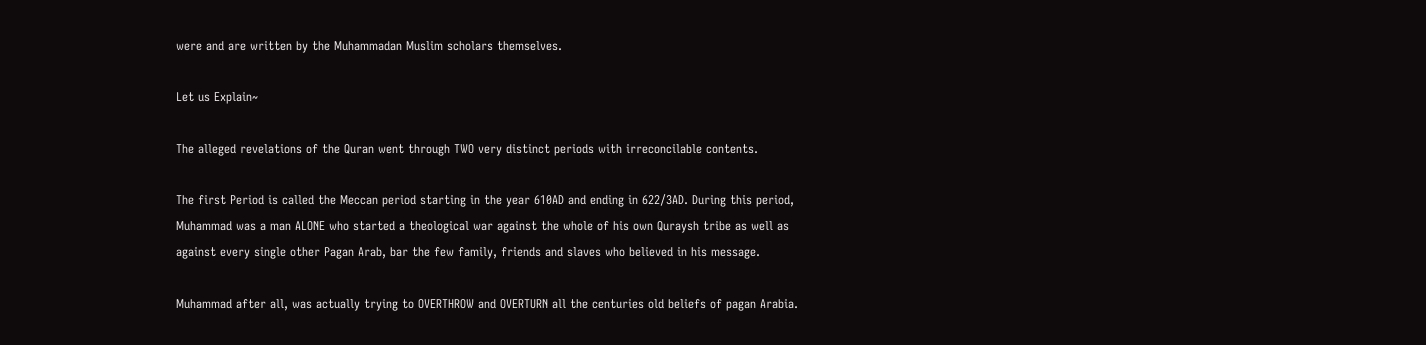were and are written by the Muhammadan Muslim scholars themselves.

Let us Explain~

The alleged revelations of the Quran went through TWO very distinct periods with irreconcilable contents.

The first Period is called the Meccan period starting in the year 610AD and ending in 622/3AD. During this period, Muhammad was a man ALONE who started a theological war against the whole of his own Quraysh tribe as well as against every single other Pagan Arab, bar the few family, friends and slaves who believed in his message.

Muhammad after all, was actually trying to OVERTHROW and OVERTURN all the centuries old beliefs of pagan Arabia.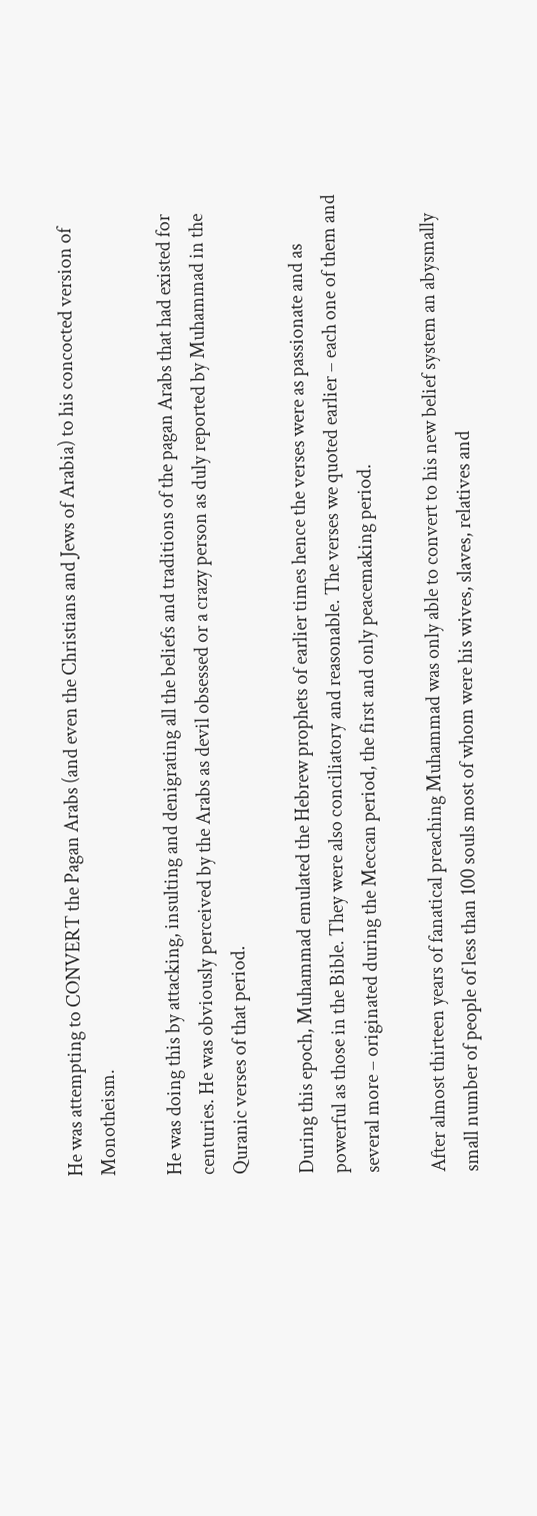He was attempting to CONVERT the Pagan Arabs (and even the Christians and Jews of Arabia) to his concocted version of Monotheism.

He was doing this by attacking, insulting and denigrating all the beliefs and traditions of the pagan Arabs that had existed for centuries. He was obviously perceived by the Arabs as devil obsessed or a crazy person as duly reported by Muhammad in the Quranic verses of that period.

During this epoch, Muhammad emulated the Hebrew prophets of earlier times hence the verses were as passionate and as powerful as those in the Bible. They were also conciliatory and reasonable. The verses we quoted earlier – each one of them and several more – originated during the Meccan period, the first and only peacemaking period.

After almost thirteen years of fanatical preaching Muhammad was only able to convert to his new belief system an abysmally small number of people of less than 100 souls most of whom were his wives, slaves, relatives and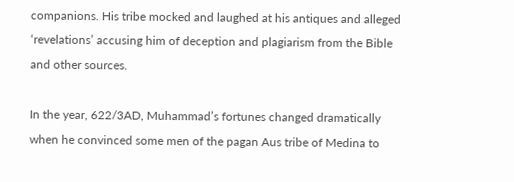companions. His tribe mocked and laughed at his antiques and alleged ‘revelations’ accusing him of deception and plagiarism from the Bible and other sources.

In the year, 622/3AD, Muhammad’s fortunes changed dramatically when he convinced some men of the pagan Aus tribe of Medina to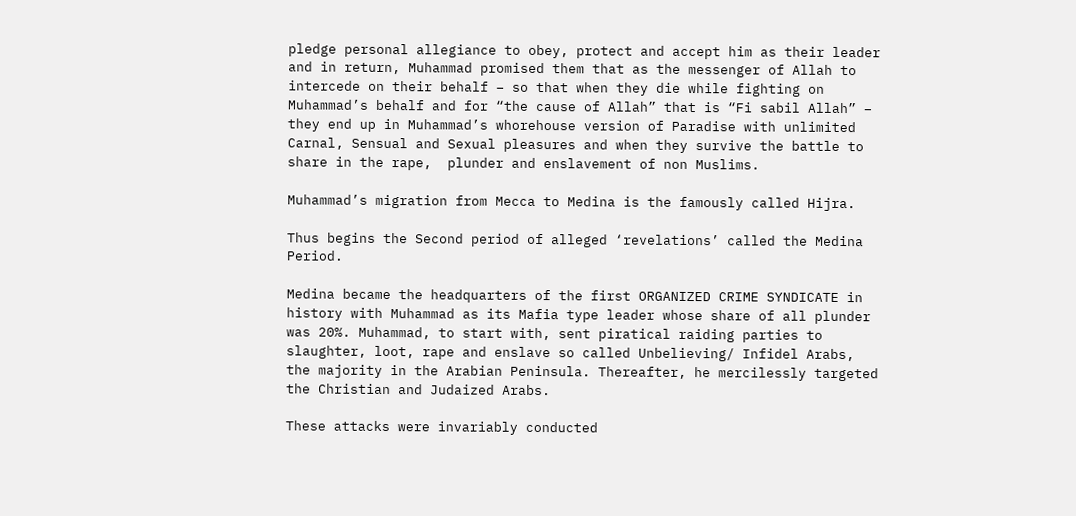pledge personal allegiance to obey, protect and accept him as their leader and in return, Muhammad promised them that as the messenger of Allah to intercede on their behalf – so that when they die while fighting on Muhammad’s behalf and for “the cause of Allah” that is “Fi sabil Allah” – they end up in Muhammad’s whorehouse version of Paradise with unlimited Carnal, Sensual and Sexual pleasures and when they survive the battle to share in the rape,  plunder and enslavement of non Muslims.

Muhammad’s migration from Mecca to Medina is the famously called Hijra.

Thus begins the Second period of alleged ‘revelations’ called the Medina Period.

Medina became the headquarters of the first ORGANIZED CRIME SYNDICATE in history with Muhammad as its Mafia type leader whose share of all plunder was 20%. Muhammad, to start with, sent piratical raiding parties to slaughter, loot, rape and enslave so called Unbelieving/ Infidel Arabs, the majority in the Arabian Peninsula. Thereafter, he mercilessly targeted the Christian and Judaized Arabs.

These attacks were invariably conducted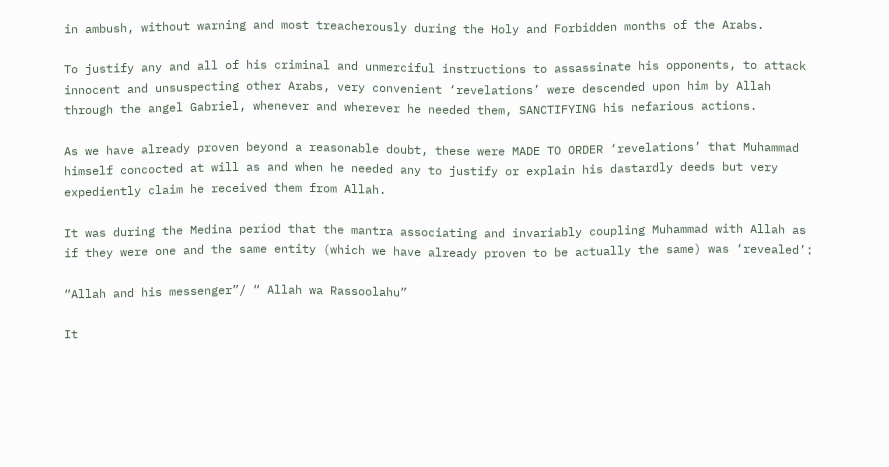in ambush, without warning and most treacherously during the Holy and Forbidden months of the Arabs.

To justify any and all of his criminal and unmerciful instructions to assassinate his opponents, to attack innocent and unsuspecting other Arabs, very convenient ‘revelations’ were descended upon him by Allah through the angel Gabriel, whenever and wherever he needed them, SANCTIFYING his nefarious actions.

As we have already proven beyond a reasonable doubt, these were MADE TO ORDER ‘revelations’ that Muhammad himself concocted at will as and when he needed any to justify or explain his dastardly deeds but very expediently claim he received them from Allah.

It was during the Medina period that the mantra associating and invariably coupling Muhammad with Allah as if they were one and the same entity (which we have already proven to be actually the same) was ‘revealed’:

“Allah and his messenger”/ “ Allah wa Rassoolahu”

It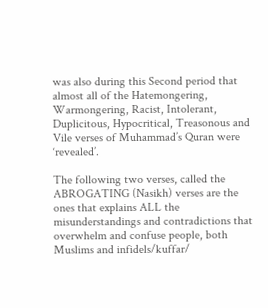was also during this Second period that almost all of the Hatemongering, Warmongering, Racist, Intolerant, Duplicitous, Hypocritical, Treasonous and Vile verses of Muhammad’s Quran were ‘revealed’.

The following two verses, called the ABROGATING (Nasikh) verses are the ones that explains ALL the misunderstandings and contradictions that overwhelm and confuse people, both Muslims and infidels/kuffar/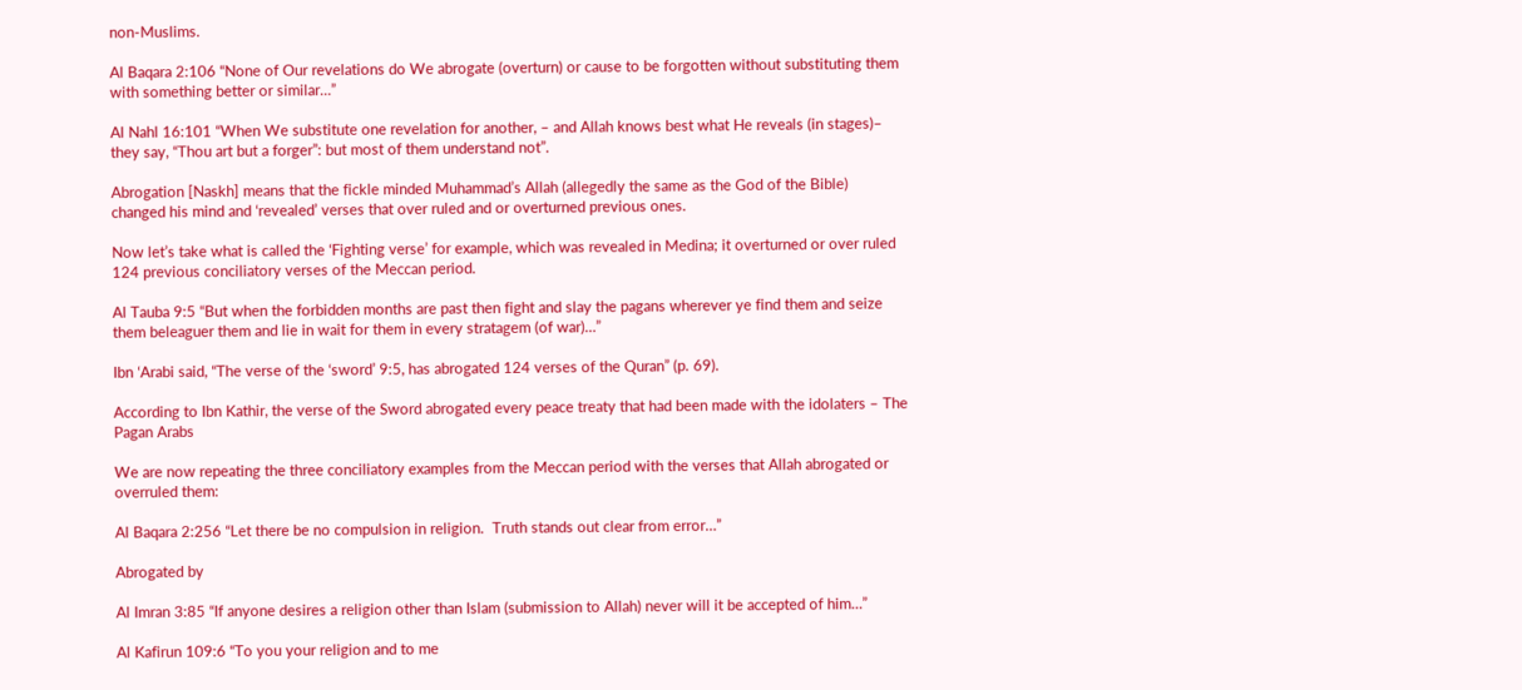non-Muslims.

Al Baqara 2:106 “None of Our revelations do We abrogate (overturn) or cause to be forgotten without substituting them with something better or similar…”

Al Nahl 16:101 “When We substitute one revelation for another, – and Allah knows best what He reveals (in stages)– they say, “Thou art but a forger”: but most of them understand not”.

Abrogation [Naskh] means that the fickle minded Muhammad’s Allah (allegedly the same as the God of the Bible) changed his mind and ‘revealed’ verses that over ruled and or overturned previous ones.

Now let’s take what is called the ‘Fighting verse’ for example, which was revealed in Medina; it overturned or over ruled 124 previous conciliatory verses of the Meccan period.

Al Tauba 9:5 “But when the forbidden months are past then fight and slay the pagans wherever ye find them and seize them beleaguer them and lie in wait for them in every stratagem (of war)…”

Ibn ‘Arabi said, “The verse of the ‘sword’ 9:5, has abrogated 124 verses of the Quran” (p. 69).

According to Ibn Kathir, the verse of the Sword abrogated every peace treaty that had been made with the idolaters – The Pagan Arabs

We are now repeating the three conciliatory examples from the Meccan period with the verses that Allah abrogated or overruled them:

Al Baqara 2:256 “Let there be no compulsion in religion.  Truth stands out clear from error…”

Abrogated by

Al Imran 3:85 “If anyone desires a religion other than Islam (submission to Allah) never will it be accepted of him…”

Al Kafirun 109:6 “To you your religion and to me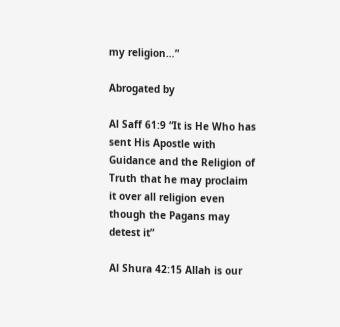my religion…”

Abrogated by

Al Saff 61:9 “It is He Who has sent His Apostle with Guidance and the Religion of Truth that he may proclaim it over all religion even though the Pagans may detest it”

Al Shura 42:15 Allah is our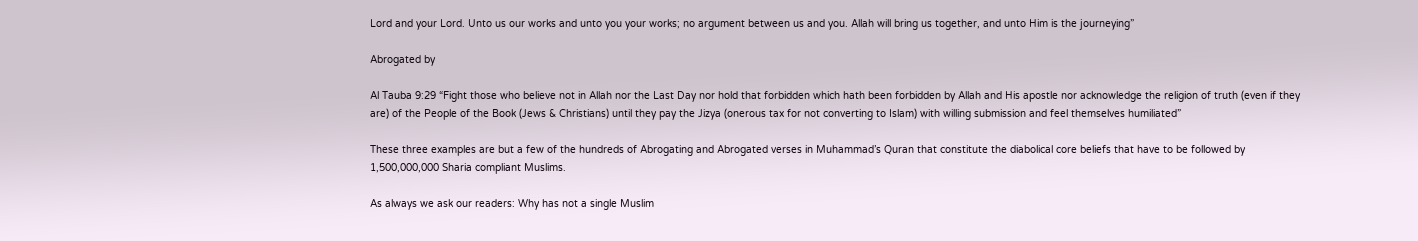Lord and your Lord. Unto us our works and unto you your works; no argument between us and you. Allah will bring us together, and unto Him is the journeying”

Abrogated by

Al Tauba 9:29 “Fight those who believe not in Allah nor the Last Day nor hold that forbidden which hath been forbidden by Allah and His apostle nor acknowledge the religion of truth (even if they are) of the People of the Book (Jews & Christians) until they pay the Jizya (onerous tax for not converting to Islam) with willing submission and feel themselves humiliated”

These three examples are but a few of the hundreds of Abrogating and Abrogated verses in Muhammad’s Quran that constitute the diabolical core beliefs that have to be followed by 1,500,000,000 Sharia compliant Muslims.

As always we ask our readers: Why has not a single Muslim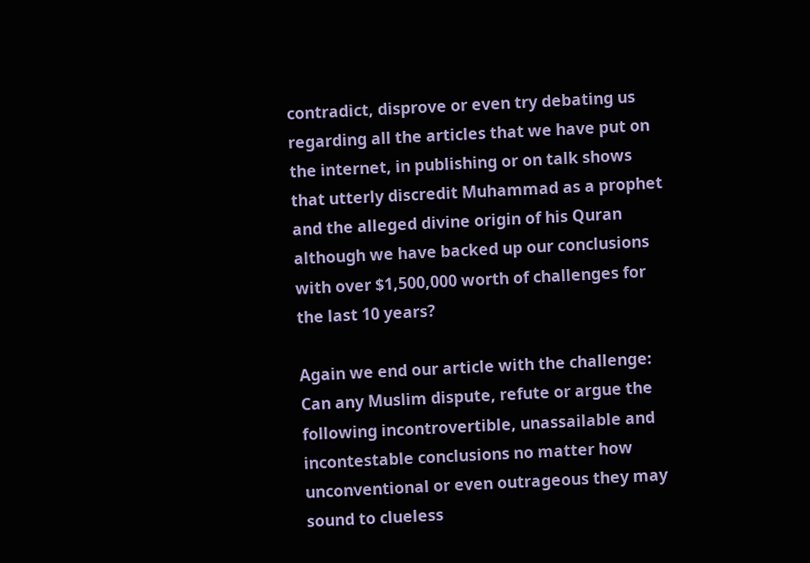contradict, disprove or even try debating us regarding all the articles that we have put on the internet, in publishing or on talk shows that utterly discredit Muhammad as a prophet and the alleged divine origin of his Quran although we have backed up our conclusions with over $1,500,000 worth of challenges for the last 10 years?

Again we end our article with the challenge: Can any Muslim dispute, refute or argue the following incontrovertible, unassailable and incontestable conclusions no matter how unconventional or even outrageous they may sound to clueless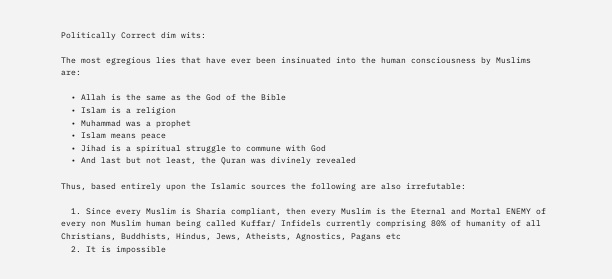Politically Correct dim wits:

The most egregious lies that have ever been insinuated into the human consciousness by Muslims are:

  • Allah is the same as the God of the Bible
  • Islam is a religion
  • Muhammad was a prophet
  • Islam means peace
  • Jihad is a spiritual struggle to commune with God
  • And last but not least, the Quran was divinely revealed

Thus, based entirely upon the Islamic sources the following are also irrefutable:

  1. Since every Muslim is Sharia compliant, then every Muslim is the Eternal and Mortal ENEMY of every non Muslim human being called Kuffar/ Infidels currently comprising 80% of humanity of all Christians, Buddhists, Hindus, Jews, Atheists, Agnostics, Pagans etc
  2. It is impossible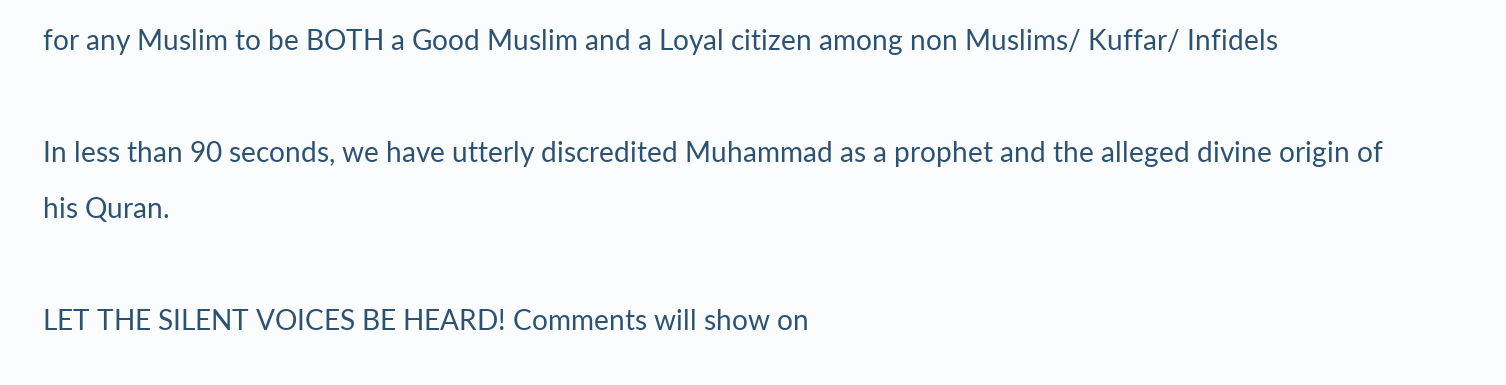for any Muslim to be BOTH a Good Muslim and a Loyal citizen among non Muslims/ Kuffar/ Infidels

In less than 90 seconds, we have utterly discredited Muhammad as a prophet and the alleged divine origin of his Quran.

LET THE SILENT VOICES BE HEARD! Comments will show on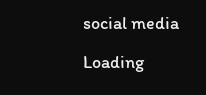social media

Loading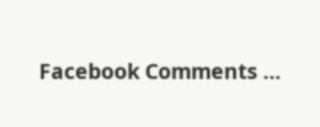Facebook Comments ...